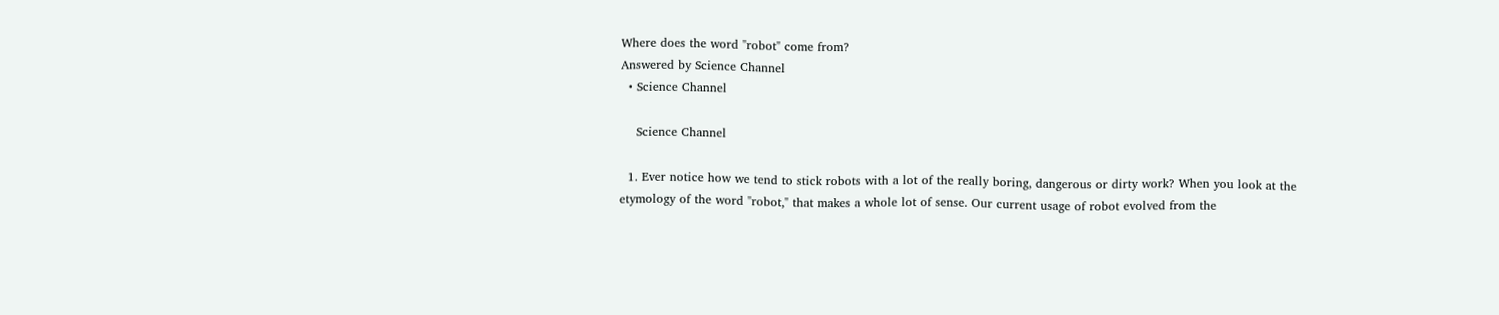Where does the word "robot" come from?
Answered by Science Channel
  • Science Channel

    Science Channel

  1. Ever notice how we tend to stick robots with a lot of the really boring, dangerous or dirty work? When you look at the etymology of the word "robot," that makes a whole lot of sense. Our current usage of robot evolved from the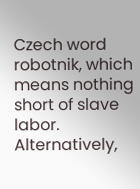Czech word robotnik, which means nothing short of slave labor. Alternatively,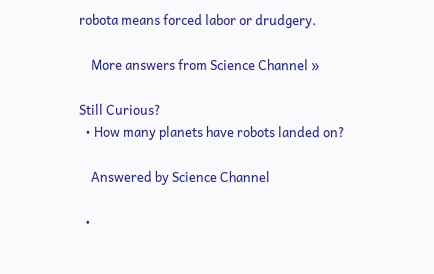robota means forced labor or drudgery.

    More answers from Science Channel »

Still Curious?
  • How many planets have robots landed on?

    Answered by Science Channel

  •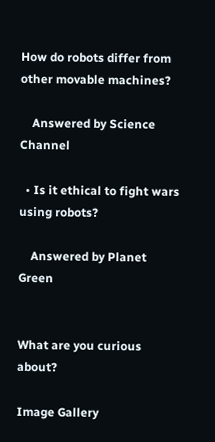How do robots differ from other movable machines?

    Answered by Science Channel

  • Is it ethical to fight wars using robots?

    Answered by Planet Green


What are you curious about?

Image Gallery